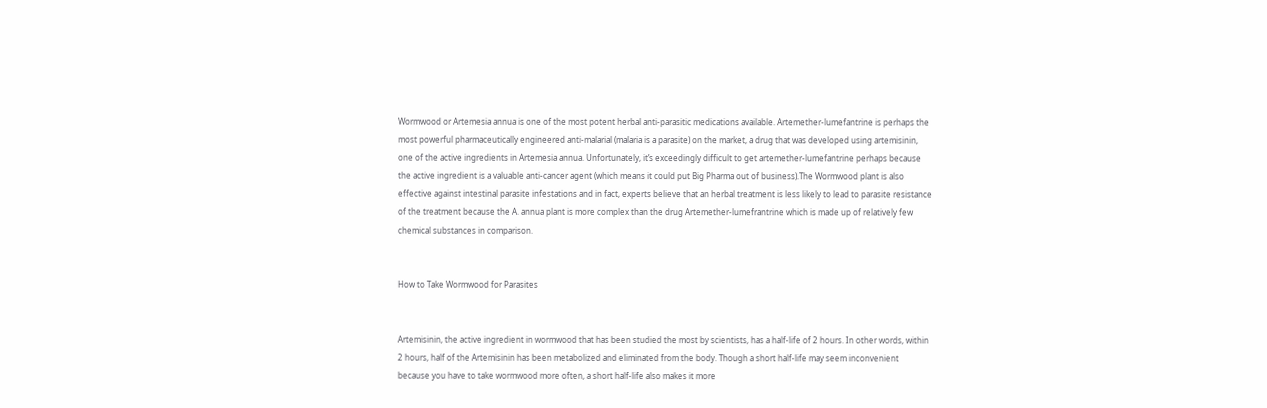Wormwood or Artemesia annua is one of the most potent herbal anti-parasitic medications available. Artemether-lumefantrine is perhaps the most powerful pharmaceutically engineered anti-malarial (malaria is a parasite) on the market, a drug that was developed using artemisinin, one of the active ingredients in Artemesia annua. Unfortunately, it’s exceedingly difficult to get artemether-lumefantrine perhaps because the active ingredient is a valuable anti-cancer agent (which means it could put Big Pharma out of business).The Wormwood plant is also effective against intestinal parasite infestations and in fact, experts believe that an herbal treatment is less likely to lead to parasite resistance of the treatment because the A. annua plant is more complex than the drug Artemether-lumefrantrine which is made up of relatively few chemical substances in comparison.


How to Take Wormwood for Parasites


Artemisinin, the active ingredient in wormwood that has been studied the most by scientists, has a half-life of 2 hours. In other words, within 2 hours, half of the Artemisinin has been metabolized and eliminated from the body. Though a short half-life may seem inconvenient because you have to take wormwood more often, a short half-life also makes it more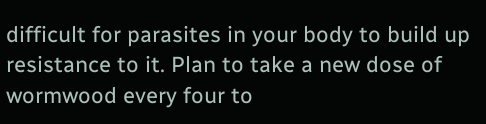difficult for parasites in your body to build up resistance to it. Plan to take a new dose of wormwood every four to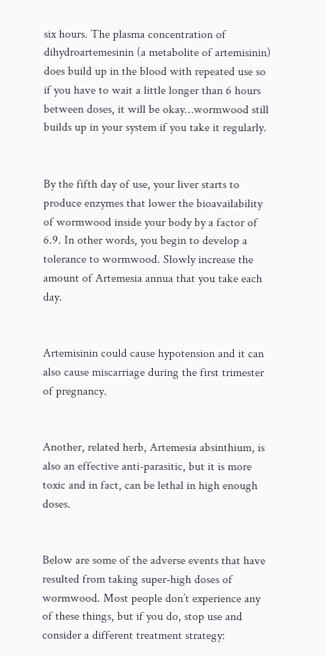six hours. The plasma concentration of dihydroartemesinin (a metabolite of artemisinin) does build up in the blood with repeated use so if you have to wait a little longer than 6 hours between doses, it will be okay…wormwood still builds up in your system if you take it regularly.


By the fifth day of use, your liver starts to produce enzymes that lower the bioavailability of wormwood inside your body by a factor of 6.9. In other words, you begin to develop a tolerance to wormwood. Slowly increase the amount of Artemesia annua that you take each day.


Artemisinin could cause hypotension and it can also cause miscarriage during the first trimester of pregnancy.


Another, related herb, Artemesia absinthium, is also an effective anti-parasitic, but it is more toxic and in fact, can be lethal in high enough doses.


Below are some of the adverse events that have resulted from taking super-high doses of wormwood. Most people don’t experience any of these things, but if you do, stop use and consider a different treatment strategy: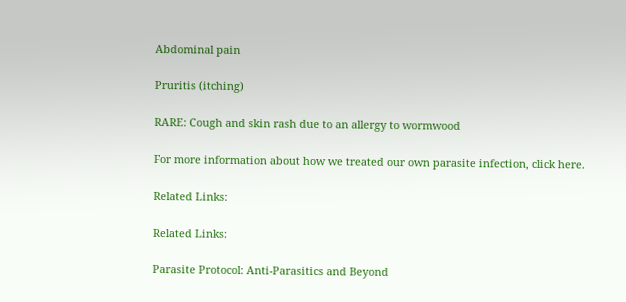Abdominal pain

Pruritis (itching)

RARE: Cough and skin rash due to an allergy to wormwood

For more information about how we treated our own parasite infection, click here.

Related Links:

Related Links:

Parasite Protocol: Anti-Parasitics and Beyond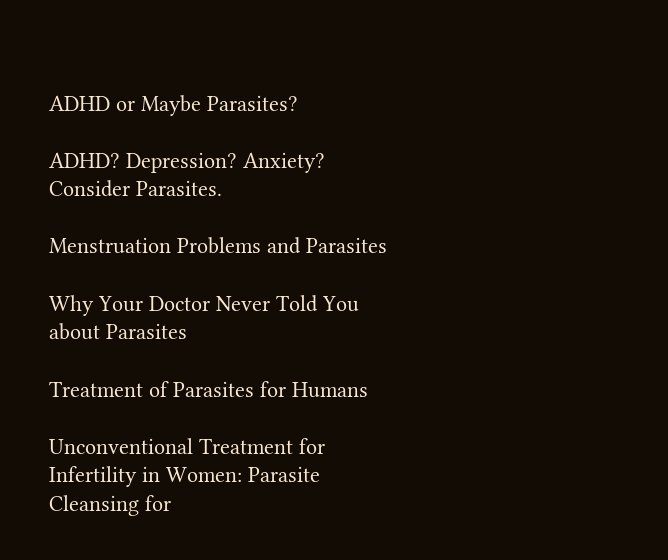ADHD or Maybe Parasites?

ADHD? Depression? Anxiety? Consider Parasites.

Menstruation Problems and Parasites

Why Your Doctor Never Told You about Parasites

Treatment of Parasites for Humans

Unconventional Treatment for Infertility in Women: Parasite Cleansing for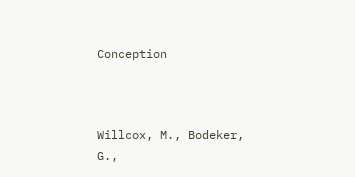Conception



Willcox, M., Bodeker, G.,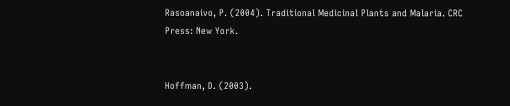Rasoanaivo, P. (2004). Traditional Medicinal Plants and Malaria. CRC Press: New York.


Hoffman, D. (2003).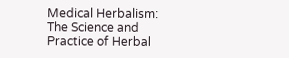Medical Herbalism: The Science and Practice of Herbal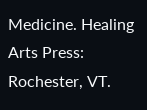Medicine. Healing Arts Press: Rochester, VT.